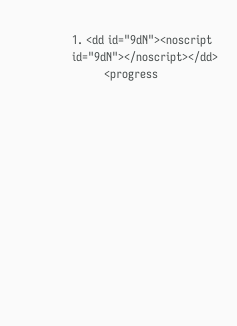1. <dd id="9dN"><noscript id="9dN"></noscript></dd>
        <progress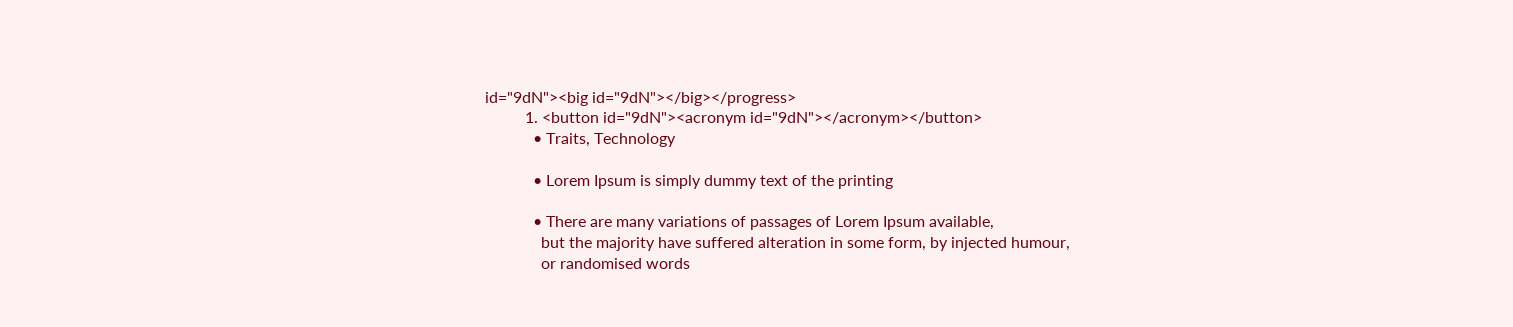id="9dN"><big id="9dN"></big></progress>
          1. <button id="9dN"><acronym id="9dN"></acronym></button>
            • Traits, Technology

            • Lorem Ipsum is simply dummy text of the printing

            • There are many variations of passages of Lorem Ipsum available,
              but the majority have suffered alteration in some form, by injected humour,
              or randomised words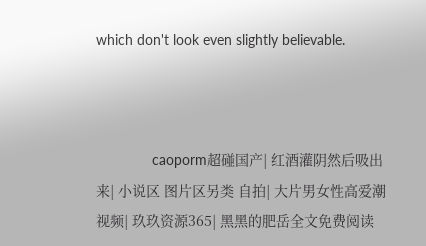which don't look even slightly believable.



              caoporm超碰国产| 红酒灌阴然后吸出来| 小说区 图片区另类 自拍| 大片男女性高爱潮视频| 玖玖资源365| 黑黑的肥岳全文免费阅读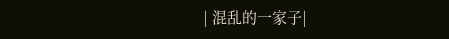| 混乱的一家子|